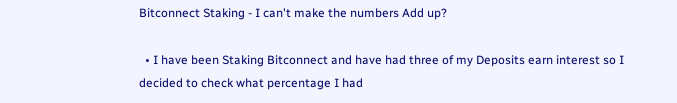Bitconnect Staking - I can't make the numbers Add up?

  • I have been Staking Bitconnect and have had three of my Deposits earn interest so I decided to check what percentage I had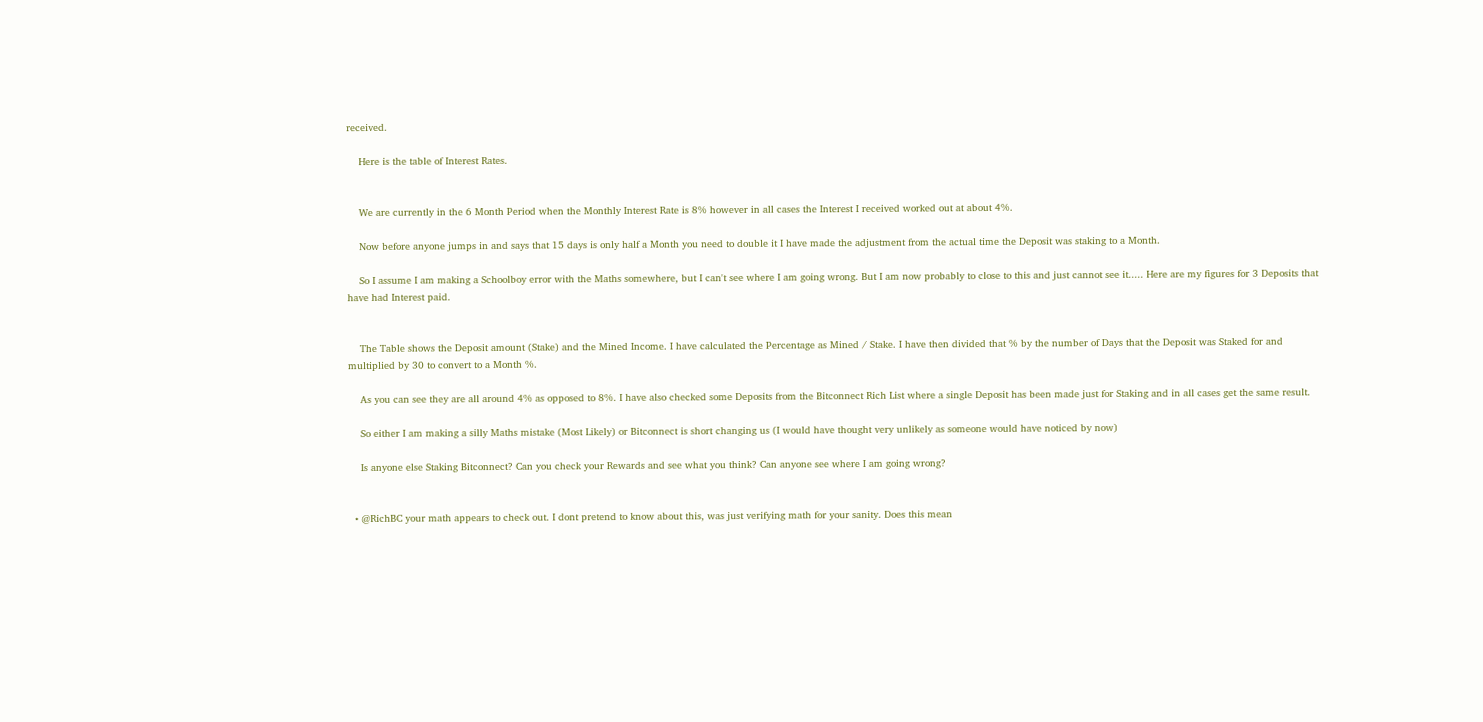received.

    Here is the table of Interest Rates.


    We are currently in the 6 Month Period when the Monthly Interest Rate is 8% however in all cases the Interest I received worked out at about 4%.

    Now before anyone jumps in and says that 15 days is only half a Month you need to double it I have made the adjustment from the actual time the Deposit was staking to a Month.

    So I assume I am making a Schoolboy error with the Maths somewhere, but I can't see where I am going wrong. But I am now probably to close to this and just cannot see it..... Here are my figures for 3 Deposits that have had Interest paid.


    The Table shows the Deposit amount (Stake) and the Mined Income. I have calculated the Percentage as Mined / Stake. I have then divided that % by the number of Days that the Deposit was Staked for and multiplied by 30 to convert to a Month %.

    As you can see they are all around 4% as opposed to 8%. I have also checked some Deposits from the Bitconnect Rich List where a single Deposit has been made just for Staking and in all cases get the same result.

    So either I am making a silly Maths mistake (Most Likely) or Bitconnect is short changing us (I would have thought very unlikely as someone would have noticed by now)

    Is anyone else Staking Bitconnect? Can you check your Rewards and see what you think? Can anyone see where I am going wrong?


  • @RichBC your math appears to check out. I dont pretend to know about this, was just verifying math for your sanity. Does this mean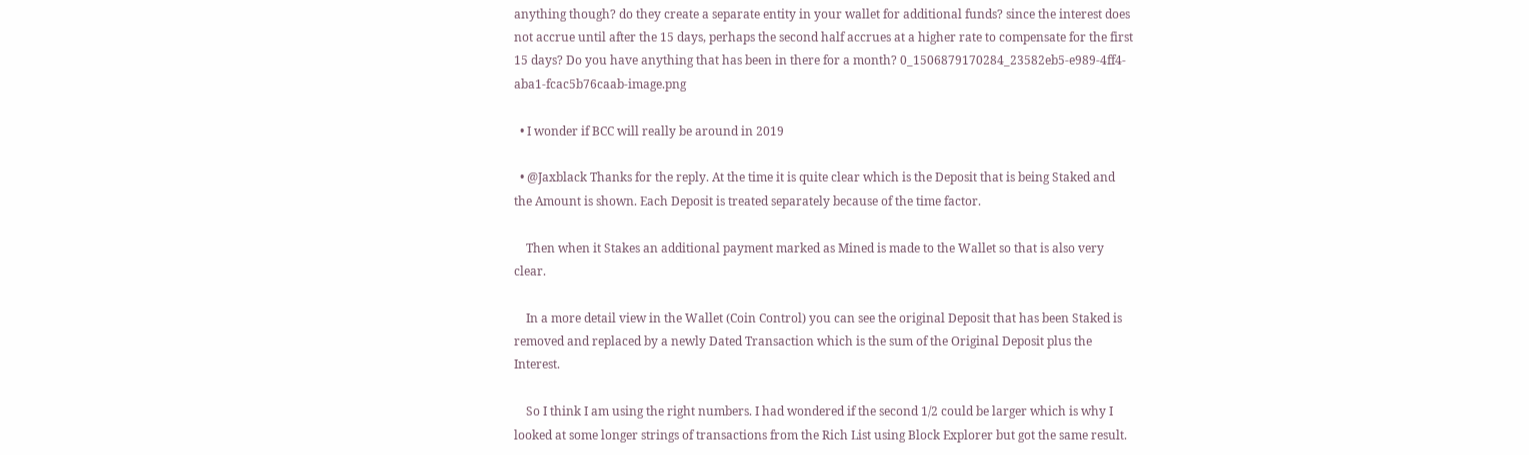anything though? do they create a separate entity in your wallet for additional funds? since the interest does not accrue until after the 15 days, perhaps the second half accrues at a higher rate to compensate for the first 15 days? Do you have anything that has been in there for a month? 0_1506879170284_23582eb5-e989-4ff4-aba1-fcac5b76caab-image.png

  • I wonder if BCC will really be around in 2019

  • @Jaxblack Thanks for the reply. At the time it is quite clear which is the Deposit that is being Staked and the Amount is shown. Each Deposit is treated separately because of the time factor.

    Then when it Stakes an additional payment marked as Mined is made to the Wallet so that is also very clear.

    In a more detail view in the Wallet (Coin Control) you can see the original Deposit that has been Staked is removed and replaced by a newly Dated Transaction which is the sum of the Original Deposit plus the Interest.

    So I think I am using the right numbers. I had wondered if the second 1/2 could be larger which is why I looked at some longer strings of transactions from the Rich List using Block Explorer but got the same result.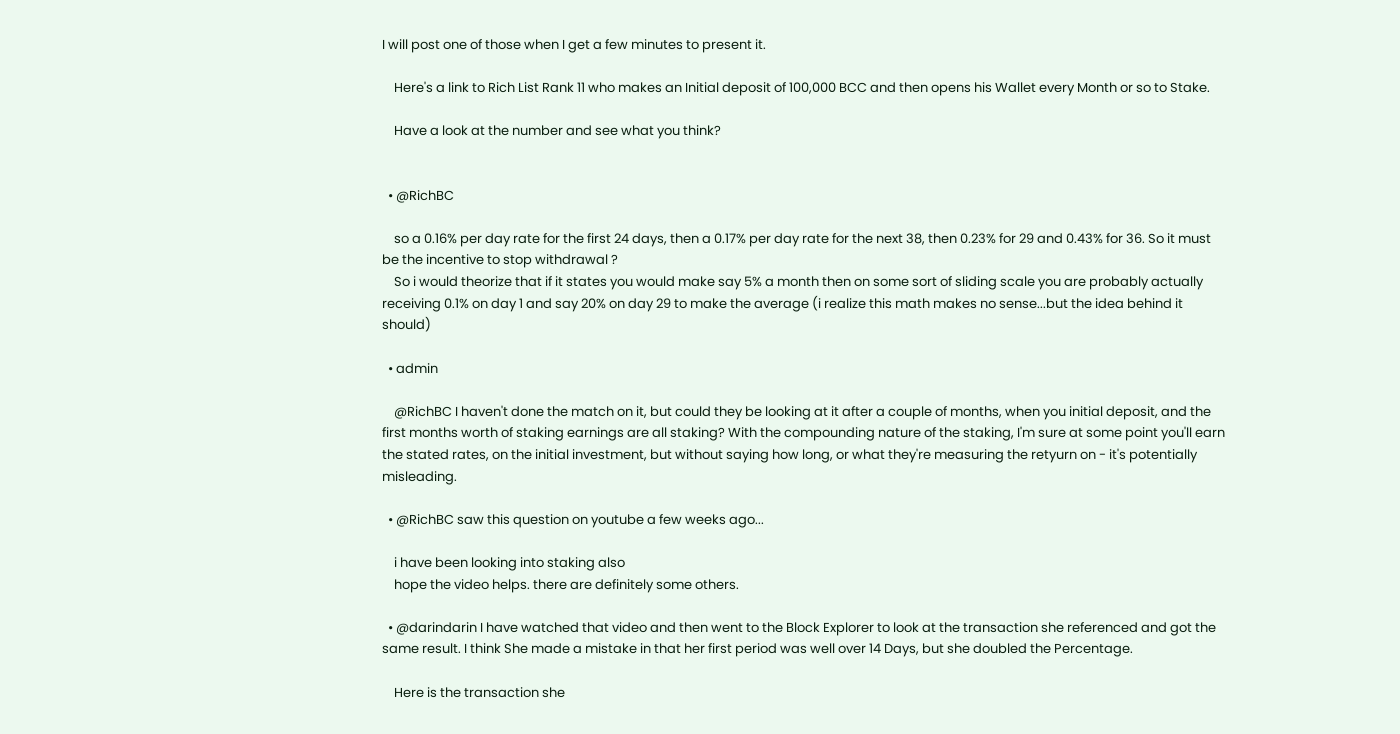I will post one of those when I get a few minutes to present it.

    Here's a link to Rich List Rank 11 who makes an Initial deposit of 100,000 BCC and then opens his Wallet every Month or so to Stake.

    Have a look at the number and see what you think?


  • @RichBC

    so a 0.16% per day rate for the first 24 days, then a 0.17% per day rate for the next 38, then 0.23% for 29 and 0.43% for 36. So it must be the incentive to stop withdrawal ?
    So i would theorize that if it states you would make say 5% a month then on some sort of sliding scale you are probably actually receiving 0.1% on day 1 and say 20% on day 29 to make the average (i realize this math makes no sense...but the idea behind it should)

  • admin

    @RichBC I haven't done the match on it, but could they be looking at it after a couple of months, when you initial deposit, and the first months worth of staking earnings are all staking? With the compounding nature of the staking, I'm sure at some point you'll earn the stated rates, on the initial investment, but without saying how long, or what they're measuring the retyurn on - it's potentially misleading.

  • @RichBC saw this question on youtube a few weeks ago...

    i have been looking into staking also
    hope the video helps. there are definitely some others.

  • @darindarin I have watched that video and then went to the Block Explorer to look at the transaction she referenced and got the same result. I think She made a mistake in that her first period was well over 14 Days, but she doubled the Percentage.

    Here is the transaction she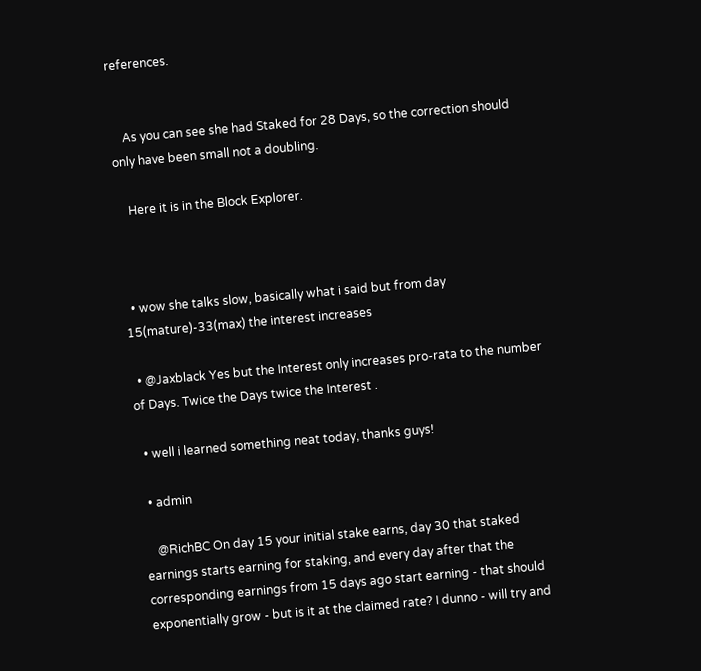references.


    As you can see she had Staked for 28 Days, so the correction should only have been small not a doubling.

    Here it is in the Block Explorer.



  • wow she talks slow, basically what i said but from day 15(mature)-33(max) the interest increases

  • @Jaxblack Yes but the Interest only increases pro-rata to the number of Days. Twice the Days twice the Interest .

  • well i learned something neat today, thanks guys!

  • admin

    @RichBC On day 15 your initial stake earns, day 30 that staked earnings starts earning for staking, and every day after that the corresponding earnings from 15 days ago start earning - that should exponentially grow - but is it at the claimed rate? I dunno - will try and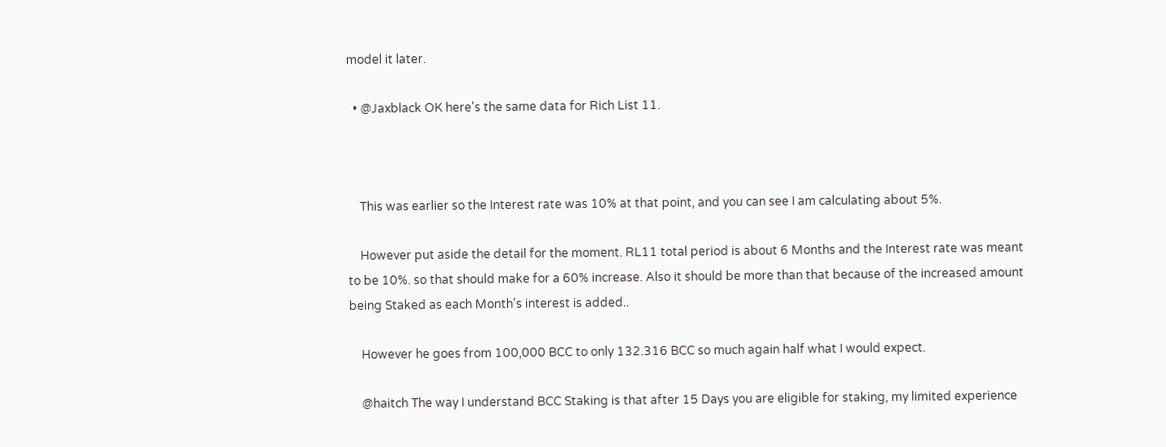model it later.

  • @Jaxblack OK here's the same data for Rich List 11.



    This was earlier so the Interest rate was 10% at that point, and you can see I am calculating about 5%.

    However put aside the detail for the moment. RL11 total period is about 6 Months and the Interest rate was meant to be 10%. so that should make for a 60% increase. Also it should be more than that because of the increased amount being Staked as each Month's interest is added..

    However he goes from 100,000 BCC to only 132.316 BCC so much again half what I would expect.

    @haitch The way I understand BCC Staking is that after 15 Days you are eligible for staking, my limited experience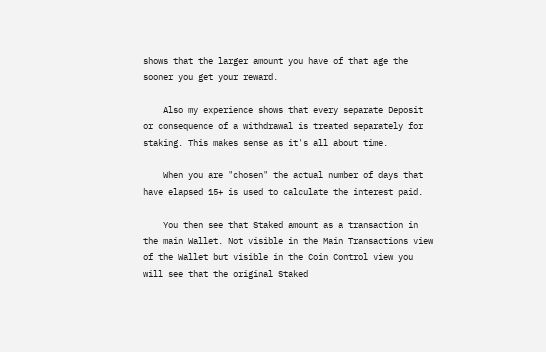shows that the larger amount you have of that age the sooner you get your reward.

    Also my experience shows that every separate Deposit or consequence of a withdrawal is treated separately for staking. This makes sense as it's all about time.

    When you are "chosen" the actual number of days that have elapsed 15+ is used to calculate the interest paid.

    You then see that Staked amount as a transaction in the main Wallet. Not visible in the Main Transactions view of the Wallet but visible in the Coin Control view you will see that the original Staked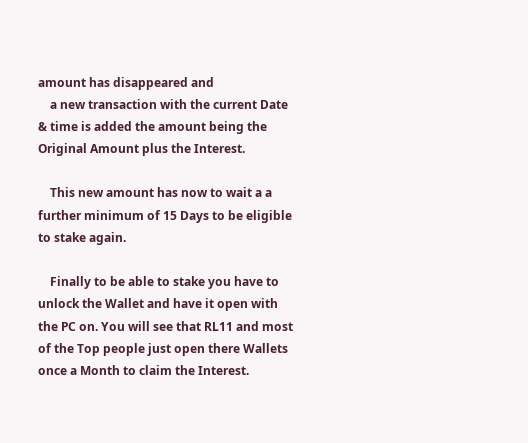amount has disappeared and
    a new transaction with the current Date & time is added the amount being the Original Amount plus the Interest.

    This new amount has now to wait a a further minimum of 15 Days to be eligible to stake again.

    Finally to be able to stake you have to unlock the Wallet and have it open with the PC on. You will see that RL11 and most of the Top people just open there Wallets once a Month to claim the Interest.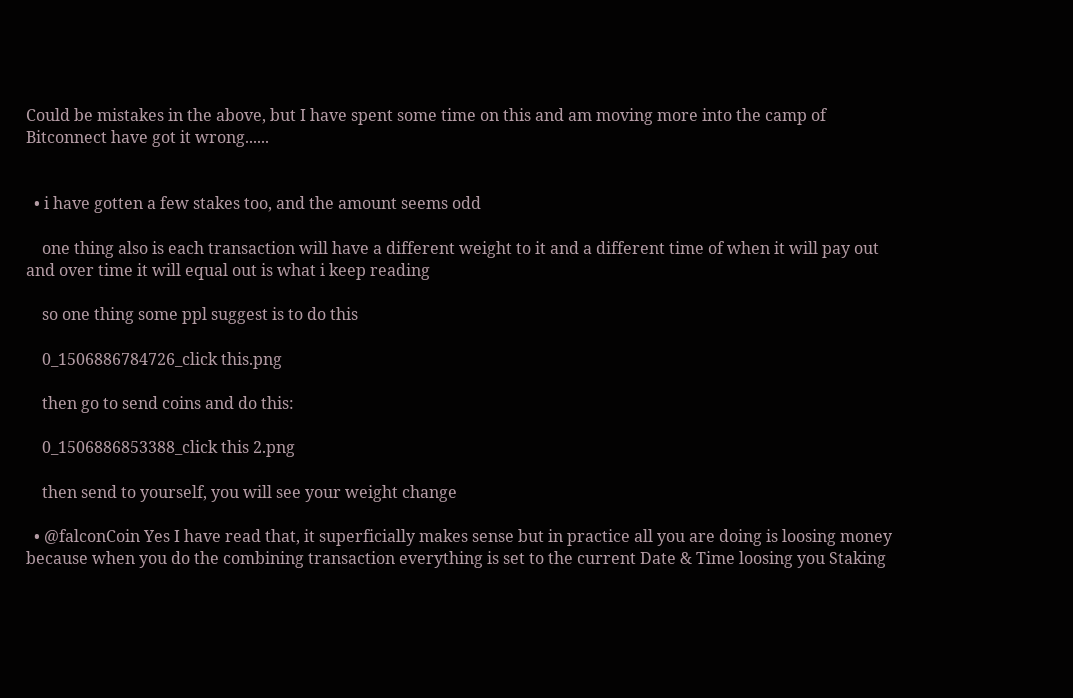Could be mistakes in the above, but I have spent some time on this and am moving more into the camp of Bitconnect have got it wrong......


  • i have gotten a few stakes too, and the amount seems odd

    one thing also is each transaction will have a different weight to it and a different time of when it will pay out and over time it will equal out is what i keep reading

    so one thing some ppl suggest is to do this

    0_1506886784726_click this.png

    then go to send coins and do this:

    0_1506886853388_click this 2.png

    then send to yourself, you will see your weight change

  • @falconCoin Yes I have read that, it superficially makes sense but in practice all you are doing is loosing money because when you do the combining transaction everything is set to the current Date & Time loosing you Staking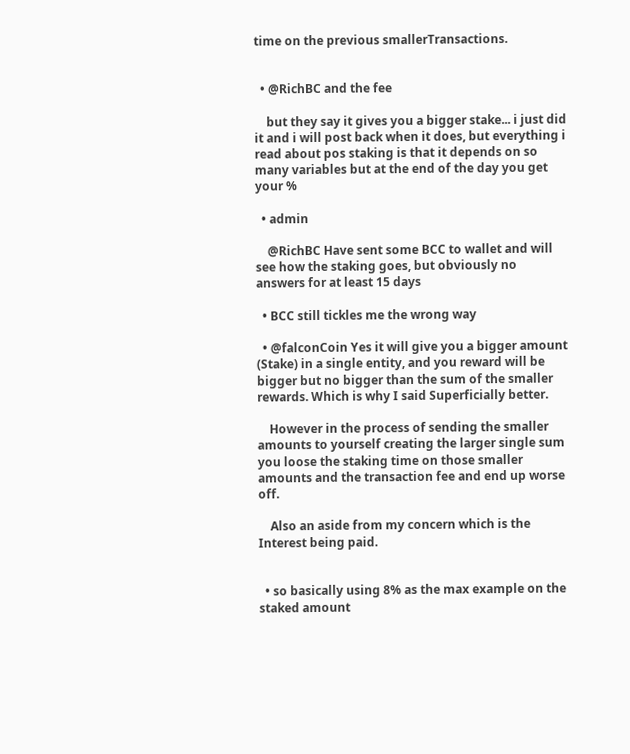time on the previous smallerTransactions.


  • @RichBC and the fee

    but they say it gives you a bigger stake... i just did it and i will post back when it does, but everything i read about pos staking is that it depends on so many variables but at the end of the day you get your %

  • admin

    @RichBC Have sent some BCC to wallet and will see how the staking goes, but obviously no answers for at least 15 days

  • BCC still tickles me the wrong way

  • @falconCoin Yes it will give you a bigger amount (Stake) in a single entity, and you reward will be bigger but no bigger than the sum of the smaller rewards. Which is why I said Superficially better.

    However in the process of sending the smaller amounts to yourself creating the larger single sum you loose the staking time on those smaller amounts and the transaction fee and end up worse off.

    Also an aside from my concern which is the Interest being paid.


  • so basically using 8% as the max example on the staked amount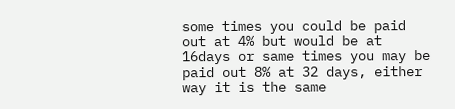some times you could be paid out at 4% but would be at 16days or same times you may be paid out 8% at 32 days, either way it is the same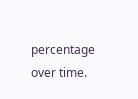percentage over time.